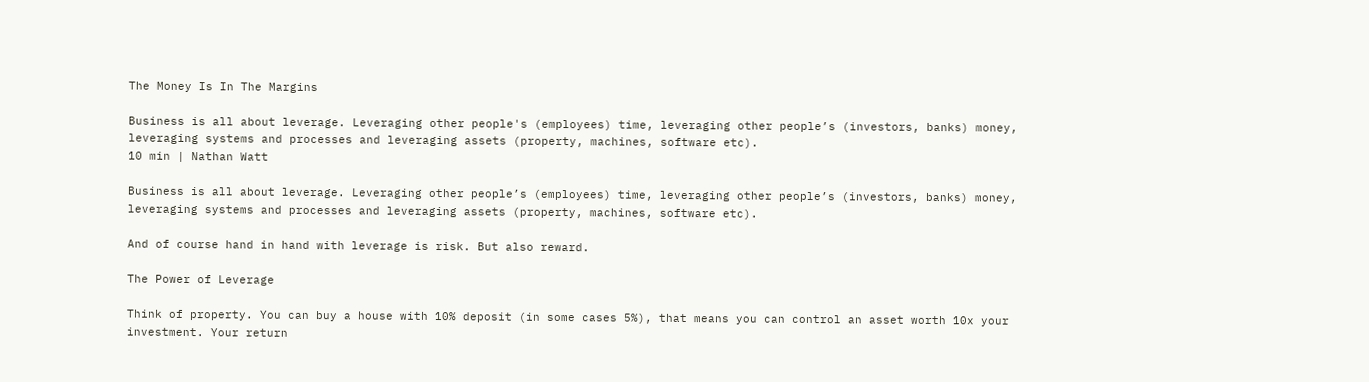The Money Is In The Margins

Business is all about leverage. Leveraging other people's (employees) time, leveraging other people’s (investors, banks) money, leveraging systems and processes and leveraging assets (property, machines, software etc).
10 min | Nathan Watt

Business is all about leverage. Leveraging other people’s (employees) time, leveraging other people’s (investors, banks) money, leveraging systems and processes and leveraging assets (property, machines, software etc).

And of course hand in hand with leverage is risk. But also reward.

The Power of Leverage

Think of property. You can buy a house with 10% deposit (in some cases 5%), that means you can control an asset worth 10x your investment. Your return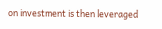on investment is then leveraged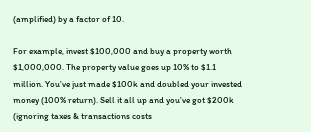(amplified) by a factor of 10.

For example, invest $100,000 and buy a property worth $1,000,000. The property value goes up 10% to $1.1 million. You’ve just made $100k and doubled your invested money (100% return). Sell it all up and you’ve got $200k (ignoring taxes & transactions costs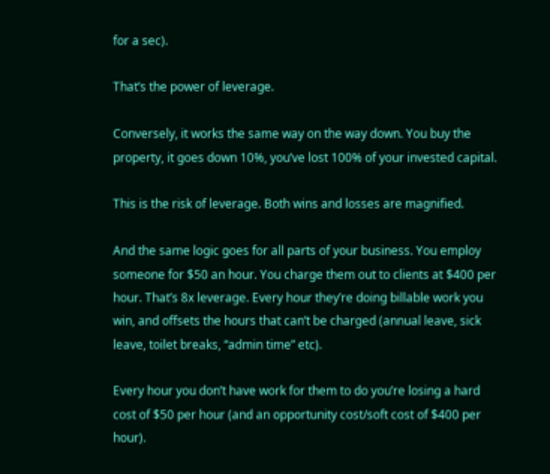for a sec).

That’s the power of leverage.

Conversely, it works the same way on the way down. You buy the property, it goes down 10%, you’ve lost 100% of your invested capital.

This is the risk of leverage. Both wins and losses are magnified.

And the same logic goes for all parts of your business. You employ someone for $50 an hour. You charge them out to clients at $400 per hour. That’s 8x leverage. Every hour they’re doing billable work you win, and offsets the hours that can’t be charged (annual leave, sick leave, toilet breaks, “admin time” etc).

Every hour you don’t have work for them to do you’re losing a hard cost of $50 per hour (and an opportunity cost/soft cost of $400 per hour).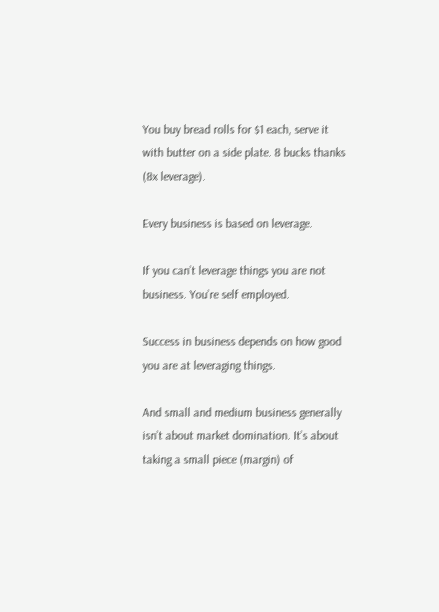You buy bread rolls for $1 each, serve it with butter on a side plate. 8 bucks thanks (8x leverage).

Every business is based on leverage.

If you can’t leverage things you are not business. You’re self employed.

Success in business depends on how good you are at leveraging things.

And small and medium business generally isn’t about market domination. It’s about taking a small piece (margin) of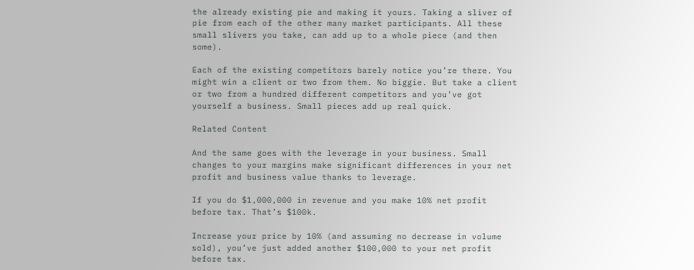the already existing pie and making it yours. Taking a sliver of pie from each of the other many market participants. All these small slivers you take, can add up to a whole piece (and then some).

Each of the existing competitors barely notice you’re there. You might win a client or two from them. No biggie. But take a client or two from a hundred different competitors and you’ve got yourself a business. Small pieces add up real quick.

Related Content

And the same goes with the leverage in your business. Small changes to your margins make significant differences in your net profit and business value thanks to leverage.

If you do $1,000,000 in revenue and you make 10% net profit before tax. That’s $100k.

Increase your price by 10% (and assuming no decrease in volume sold), you’ve just added another $100,000 to your net profit before tax.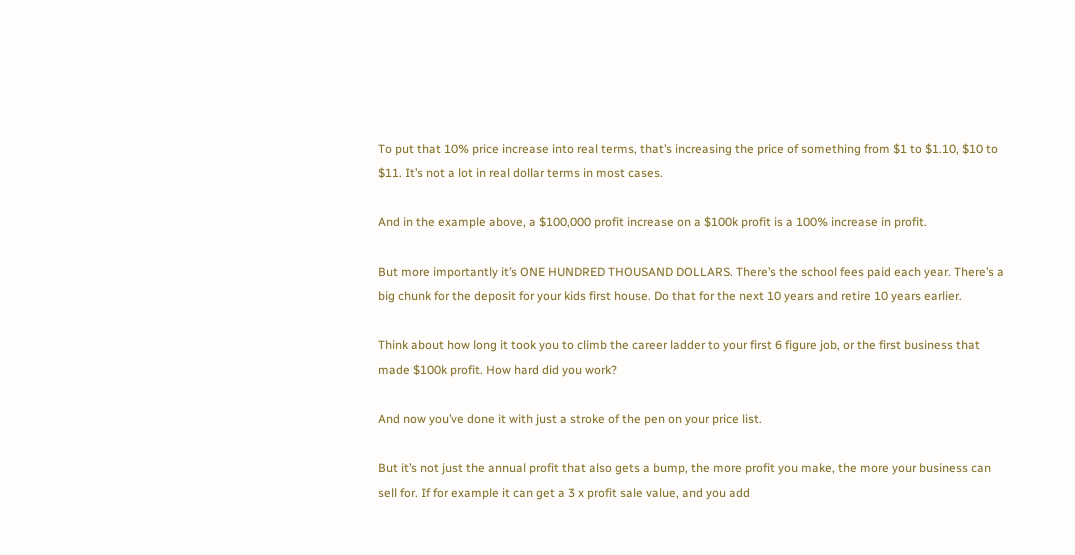To put that 10% price increase into real terms, that’s increasing the price of something from $1 to $1.10, $10 to $11. It’s not a lot in real dollar terms in most cases.

And in the example above, a $100,000 profit increase on a $100k profit is a 100% increase in profit.

But more importantly it’s ONE HUNDRED THOUSAND DOLLARS. There’s the school fees paid each year. There’s a big chunk for the deposit for your kids first house. Do that for the next 10 years and retire 10 years earlier.

Think about how long it took you to climb the career ladder to your first 6 figure job, or the first business that made $100k profit. How hard did you work?

And now you’ve done it with just a stroke of the pen on your price list.

But it’s not just the annual profit that also gets a bump, the more profit you make, the more your business can sell for. If for example it can get a 3 x profit sale value, and you add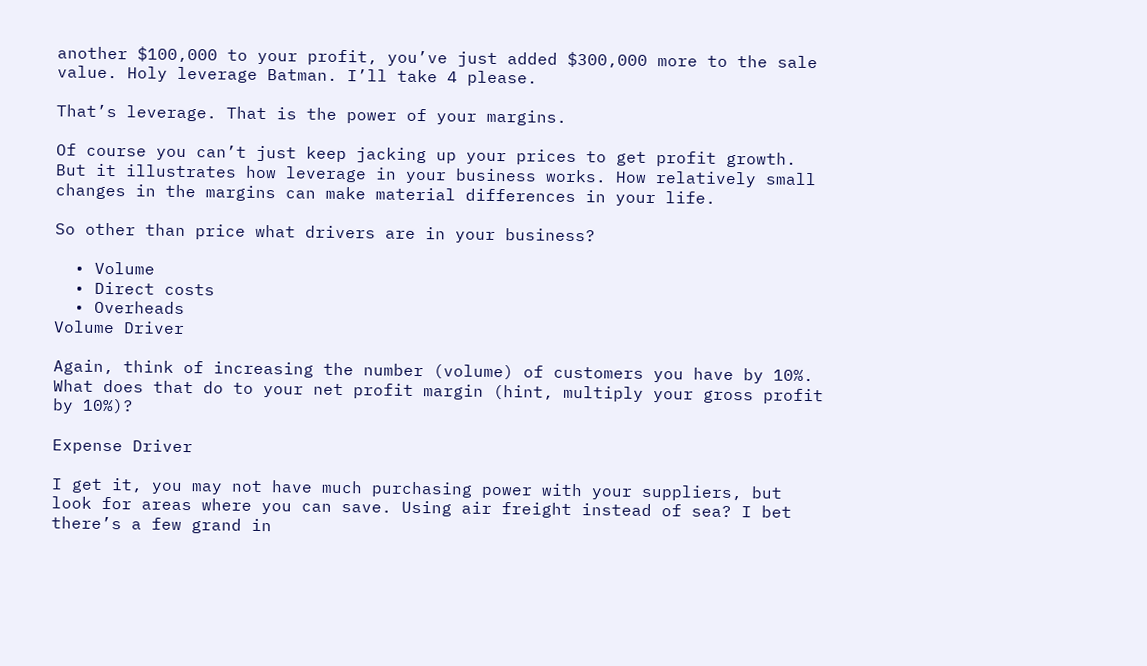another $100,000 to your profit, you’ve just added $300,000 more to the sale value. Holy leverage Batman. I’ll take 4 please.

That’s leverage. That is the power of your margins.

Of course you can’t just keep jacking up your prices to get profit growth. But it illustrates how leverage in your business works. How relatively small changes in the margins can make material differences in your life.

So other than price what drivers are in your business?

  • Volume
  • Direct costs
  • Overheads
Volume Driver

Again, think of increasing the number (volume) of customers you have by 10%. What does that do to your net profit margin (hint, multiply your gross profit by 10%)?

Expense Driver

I get it, you may not have much purchasing power with your suppliers, but look for areas where you can save. Using air freight instead of sea? I bet there’s a few grand in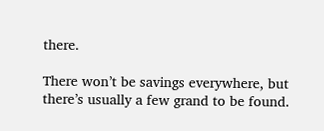there.

There won’t be savings everywhere, but there’s usually a few grand to be found.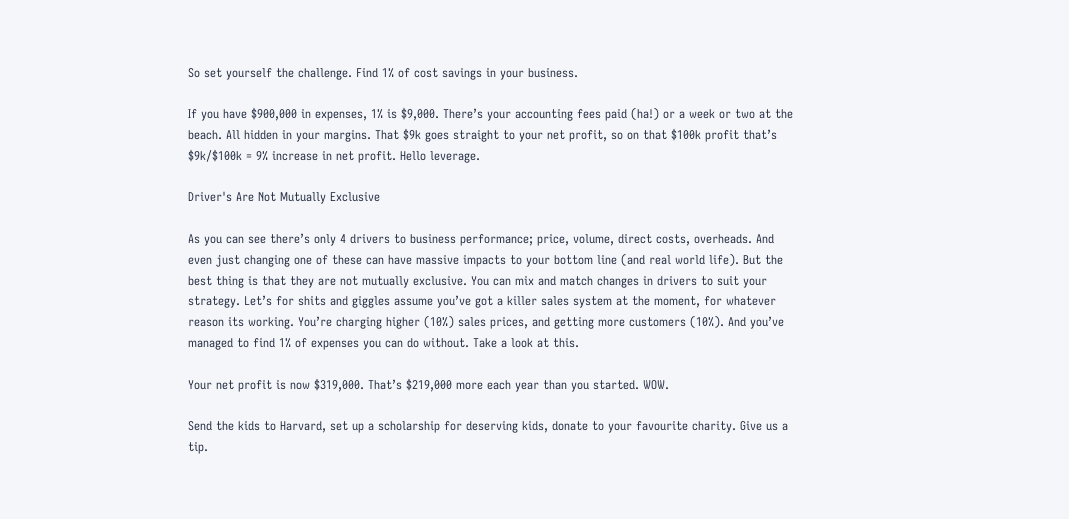So set yourself the challenge. Find 1% of cost savings in your business.

If you have $900,000 in expenses, 1% is $9,000. There’s your accounting fees paid (ha!) or a week or two at the beach. All hidden in your margins. That $9k goes straight to your net profit, so on that $100k profit that’s $9k/$100k = 9% increase in net profit. Hello leverage.

Driver's Are Not Mutually Exclusive

As you can see there’s only 4 drivers to business performance; price, volume, direct costs, overheads. And even just changing one of these can have massive impacts to your bottom line (and real world life). But the best thing is that they are not mutually exclusive. You can mix and match changes in drivers to suit your strategy. Let’s for shits and giggles assume you’ve got a killer sales system at the moment, for whatever reason its working. You’re charging higher (10%) sales prices, and getting more customers (10%). And you’ve managed to find 1% of expenses you can do without. Take a look at this.

Your net profit is now $319,000. That’s $219,000 more each year than you started. WOW.

Send the kids to Harvard, set up a scholarship for deserving kids, donate to your favourite charity. Give us a tip.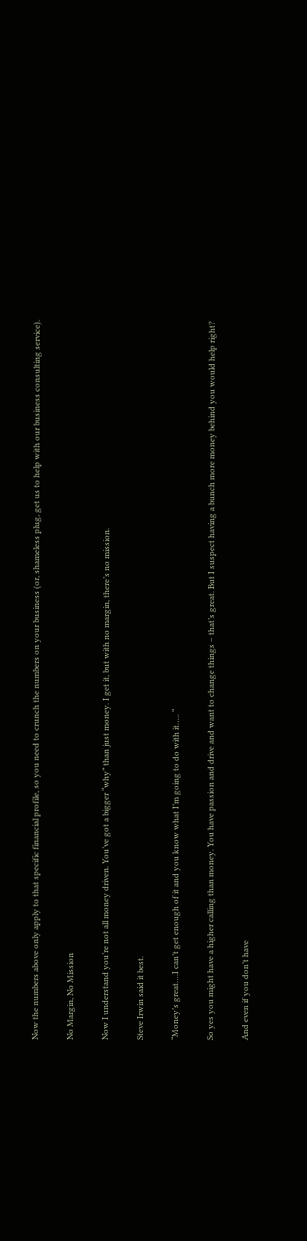Now the numbers above only apply to that specific financial profile, so you need to crunch the numbers on your business (or, shameless plug, get us to help with our business consulting service).

No Margin, No Mission

Now I understand you’re not all money driven. You’ve got a bigger “why” than just money. I get it, but with no margin, there’s no mission.

Steve Irwin said it best.

“Money’s great….I can’t get enough of it and you know what I’m going to do with it….. “

So yes you might have a higher calling than money. You have passion and drive and want to change things – that’s great. But I suspect having a bunch more money behind you would help right?

And even if you don’t have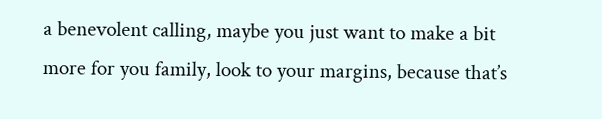a benevolent calling, maybe you just want to make a bit more for you family, look to your margins, because that’s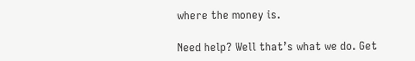where the money is.

Need help? Well that’s what we do. Get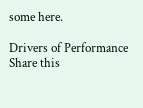some here.

Drivers of Performance
Share this